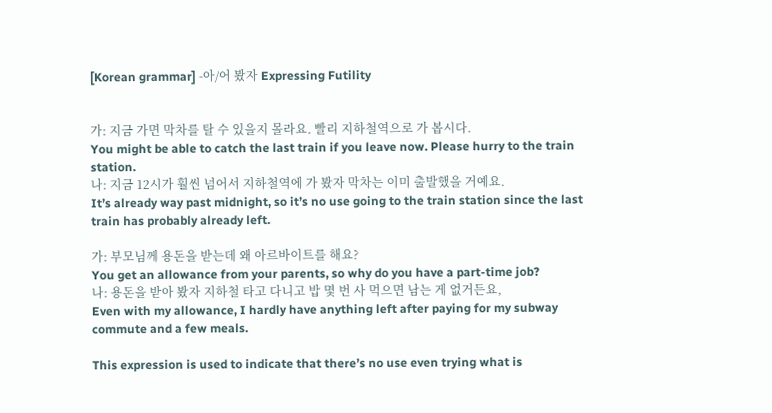[Korean grammar] -아/어 봤자 Expressing Futility


가: 지금 가면 막차를 탈 수 있을지 몰라요. 빨리 지하철역으로 가 봅시다.
You might be able to catch the last train if you leave now. Please hurry to the train station.
나: 지금 12시가 훨씬 넘어서 지하철역에 가 봤자 막차는 이미 출발했을 거예요.
It’s already way past midnight, so it’s no use going to the train station since the last train has probably already left.

가: 부모님께 용돈을 받는데 왜 아르바이트를 해요?
You get an allowance from your parents, so why do you have a part-time job?
나: 용돈을 받아 봤자 지하철 타고 다니고 밥 몇 번 사 먹으면 남는 게 없거든요,
Even with my allowance, I hardly have anything left after paying for my subway commute and a few meals.

This expression is used to indicate that there’s no use even trying what is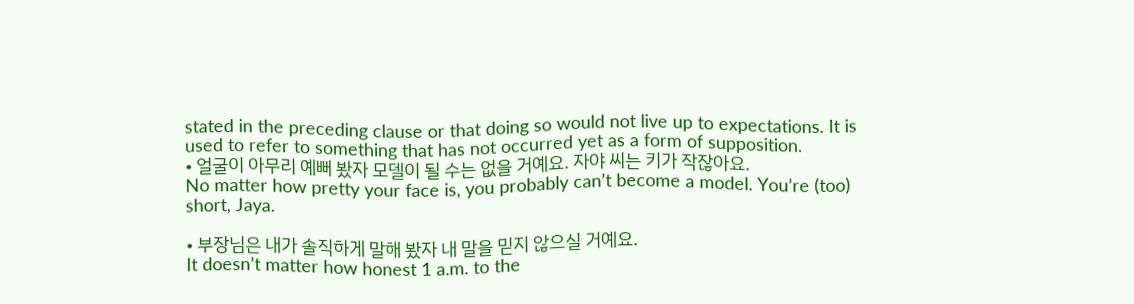stated in the preceding clause or that doing so would not live up to expectations. It is used to refer to something that has not occurred yet as a form of supposition.
• 얼굴이 아무리 예뻐 봤자 모델이 될 수는 없을 거예요. 자야 씨는 키가 작잖아요.
No matter how pretty your face is, you probably can’t become a model. You’re (too) short, Jaya.

• 부장님은 내가 솔직하게 말해 봤자 내 말을 믿지 않으실 거예요.
It doesn’t matter how honest 1 a.m. to the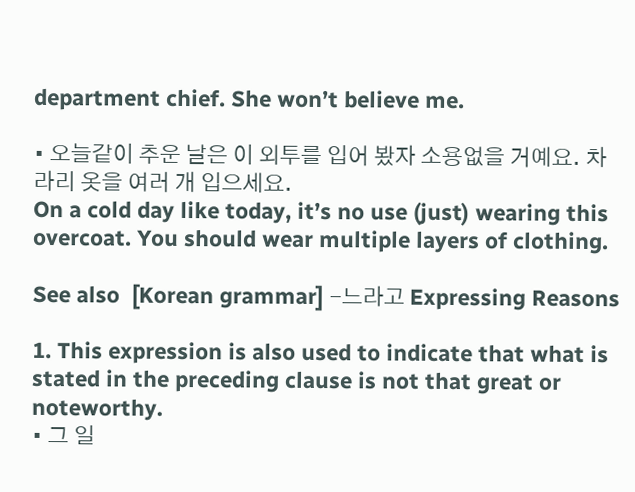department chief. She won’t believe me.

• 오늘같이 추운 날은 이 외투를 입어 봤자 소용없을 거예요. 차라리 옷을 여러 개 입으세요.
On a cold day like today, it’s no use (just) wearing this overcoat. You should wear multiple layers of clothing.

See also  [Korean grammar] -느라고 Expressing Reasons

1. This expression is also used to indicate that what is stated in the preceding clause is not that great or noteworthy.
• 그 일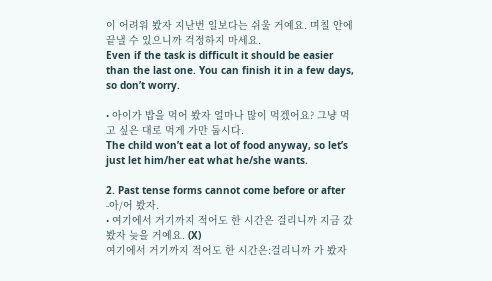이 어려워 봤자 지난번 일보다는 쉬울 거예요. 며칠 안에 끝낼 수 있으니까 걱정하지 마세요.
Even if the task is difficult it should be easier than the last one. You can finish it in a few days, so don’t worry.

• 아이가 밥을 먹어 봤자 얼마나 많이 먹겠어요? 그냥 먹고 싶은 대로 먹게 가만 둡시다.
The child won’t eat a lot of food anyway, so let’s just let him/her eat what he/she wants.

2. Past tense forms cannot come before or after -아/어 봤자.
• 여기에서 거기까지 적어도 한 시간은 걸리니까 지금 갔 봤자 늦을 거예요. (X)
여기에서 거기까지 적어도 한 시간은:걸리니까 가 봤자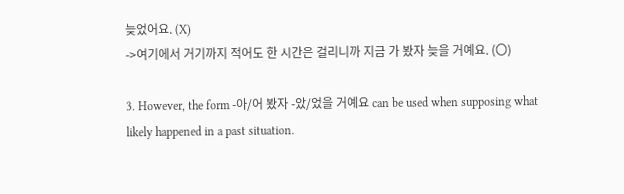늦었어요. (X)
->여기에서 거기까지 적어도 한 시간은 걸리니까 지금 가 봤자 늦을 거예요. (〇)

3. However, the form -아/어 봤자 -았/었을 거예요 can be used when supposing what likely happened in a past situation.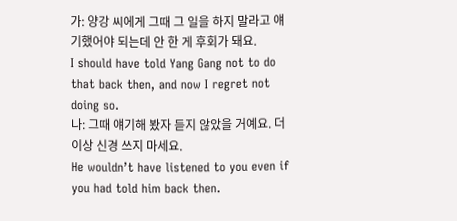가: 양강 씨에게 그때 그 일을 하지 말라고 얘기했어야 되는데 안 한 게 후회가 돼요.
I should have told Yang Gang not to do that back then, and now I regret not doing so.
나: 그때 얘기해 봤자 듣지 않았을 거예요. 더 이상 신경 쓰지 마세요.
He wouldn’t have listened to you even if you had told him back then.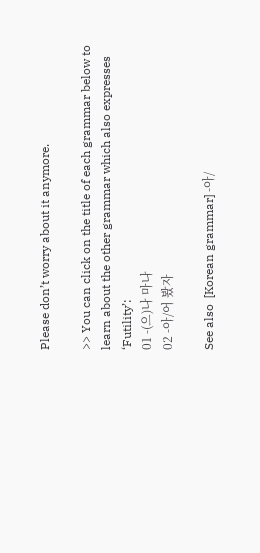Please don’t worry about it anymore.

>> You can click on the title of each grammar below to learn about the other grammar which also expresses ‘Futility’:
01 -(으)나 마나
02 -아/어 봤자

See also  [Korean grammar] -아/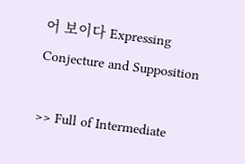어 보이다 Expressing Conjecture and Supposition

>> Full of Intermediate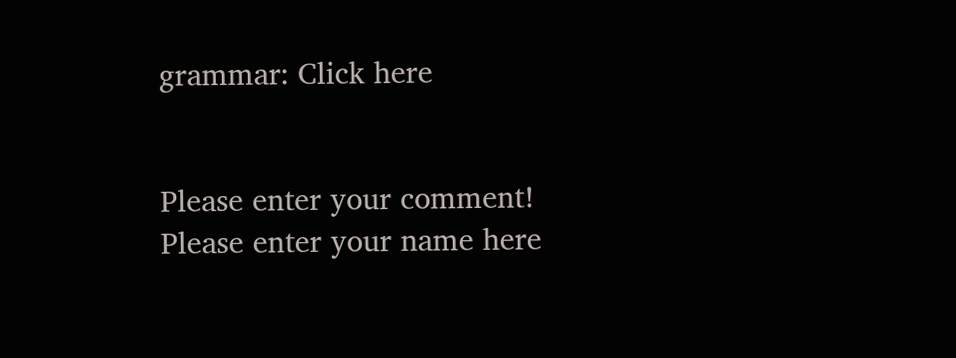grammar: Click here


Please enter your comment!
Please enter your name here